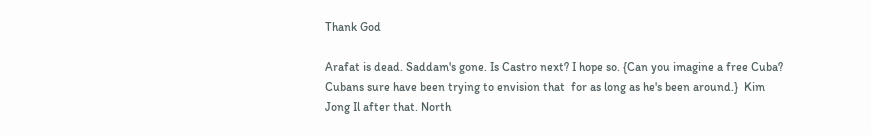Thank God

Arafat is dead. Saddam's gone. Is Castro next? I hope so. {Can you imagine a free Cuba? Cubans sure have been trying to envision that  for as long as he's been around.}  Kim Jong Il after that. North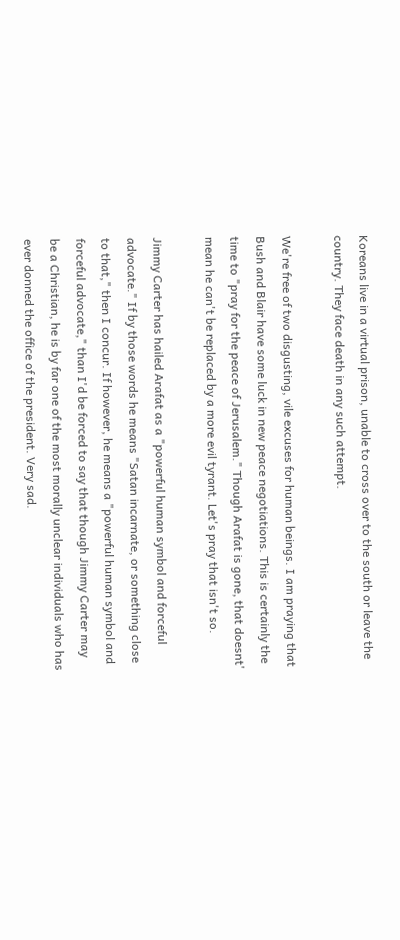Koreans live in a virtual prison, unable to cross over to the south or leave the country. They face death in any such attempt.

We're free of two disgusting, vile excuses for human beings. I am praying that Bush and Blair have some luck in new peace negotiations. This is certainly the time to "pray for the peace of Jerusalem." Though Arafat is gone, that doesnt' mean he can't be replaced by a more evil tyrant. Let's pray that isn't so.

Jimmy Carter has hailed Arafat as a "powerful human symbol and forceful advocate." If by those words he means "Satan incarnate, or something close to that," then I concur. If however, he means a "powerful human symbol and forceful advocate," than I'd be forced to say that though Jimmy Carter may be a Christian, he is by far one of the most morally unclear individuals who has ever donned the office of the president. Very sad.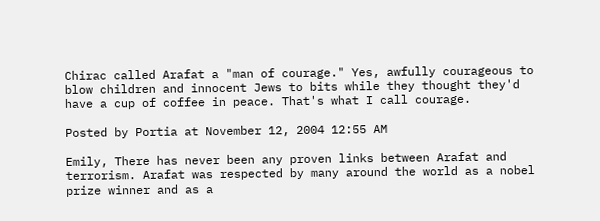Chirac called Arafat a "man of courage." Yes, awfully courageous to blow children and innocent Jews to bits while they thought they'd have a cup of coffee in peace. That's what I call courage.

Posted by Portia at November 12, 2004 12:55 AM

Emily, There has never been any proven links between Arafat and terrorism. Arafat was respected by many around the world as a nobel prize winner and as a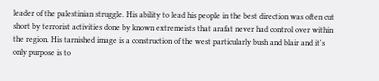leader of the palestinian struggle. His ability to lead his people in the best direction was often cut short by terrorist activities done by known extremeists that arafat never had control over within the region. His tarnished image is a construction of the west particularly bush and blair and it's only purpose is to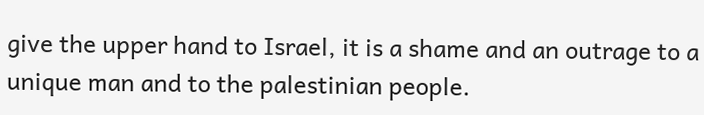give the upper hand to Israel, it is a shame and an outrage to a unique man and to the palestinian people.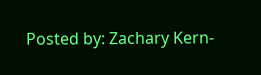Posted by: Zachary Kern-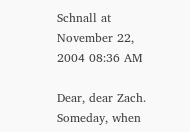Schnall at November 22, 2004 08:36 AM

Dear, dear Zach. Someday, when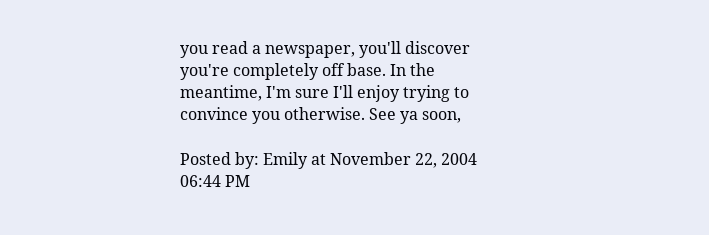you read a newspaper, you'll discover you're completely off base. In the meantime, I'm sure I'll enjoy trying to convince you otherwise. See ya soon,

Posted by: Emily at November 22, 2004 06:44 PM